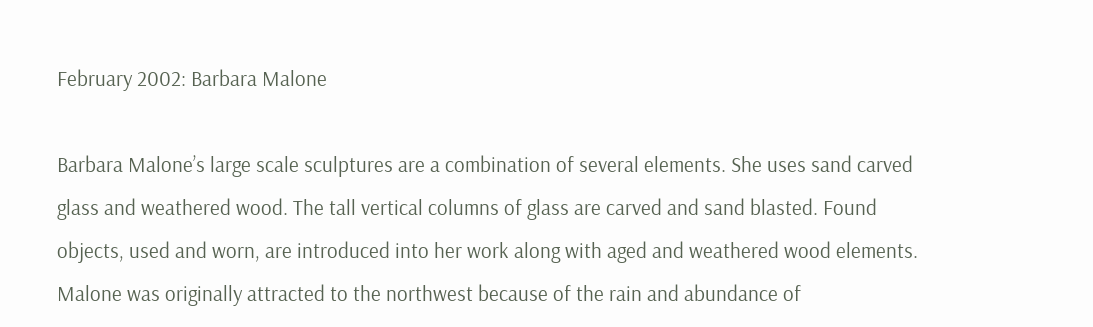February 2002: Barbara Malone

Barbara Malone’s large scale sculptures are a combination of several elements. She uses sand carved glass and weathered wood. The tall vertical columns of glass are carved and sand blasted. Found objects, used and worn, are introduced into her work along with aged and weathered wood elements. Malone was originally attracted to the northwest because of the rain and abundance of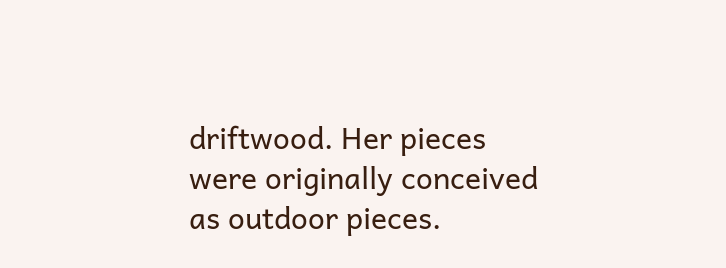driftwood. Her pieces were originally conceived as outdoor pieces.